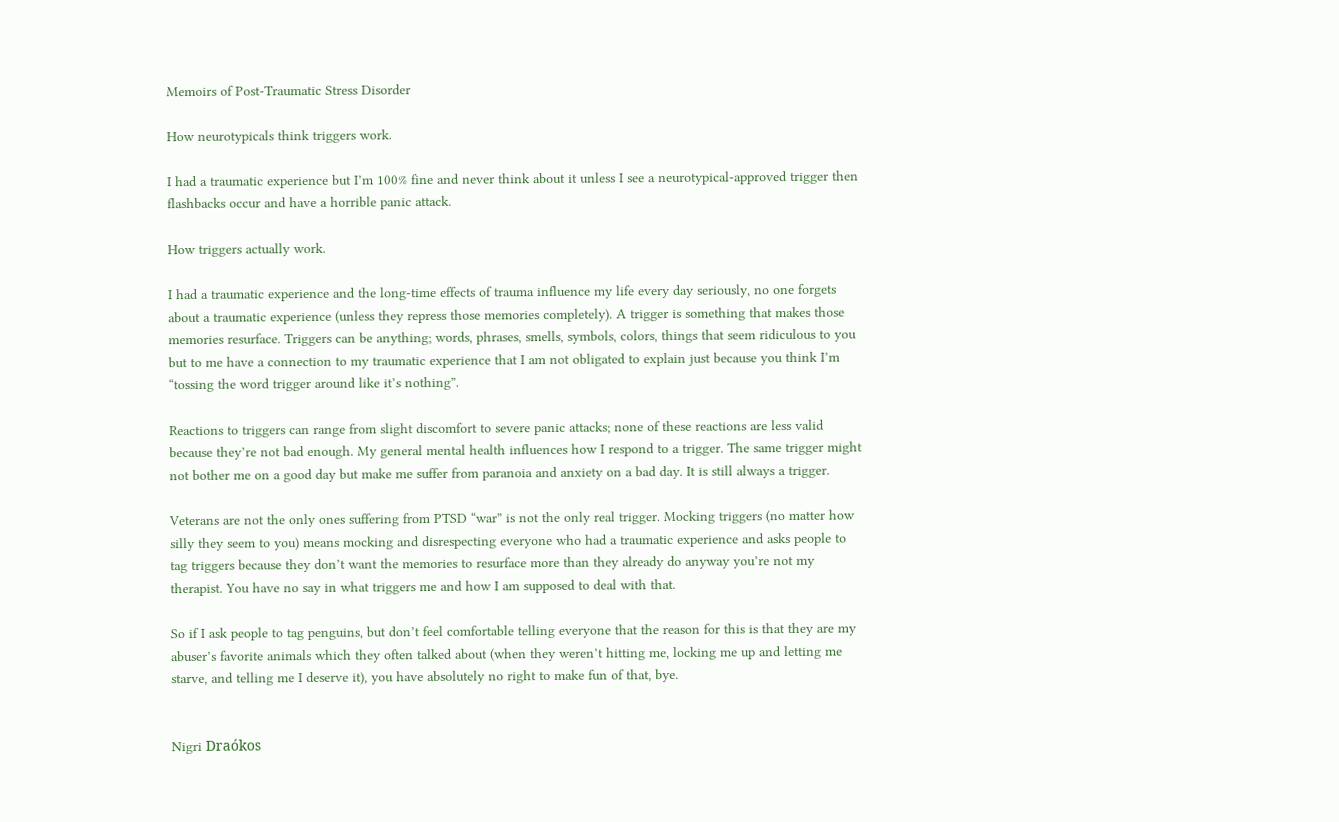Memoirs of Post-Traumatic Stress Disorder

How neurotypicals think triggers work.

I had a traumatic experience but I’m 100% fine and never think about it unless I see a neurotypical-approved trigger then flashbacks occur and have a horrible panic attack.

How triggers actually work.

I had a traumatic experience and the long-time effects of trauma influence my life every day seriously, no one forgets about a traumatic experience (unless they repress those memories completely). A trigger is something that makes those memories resurface. Triggers can be anything; words, phrases, smells, symbols, colors, things that seem ridiculous to you but to me have a connection to my traumatic experience that I am not obligated to explain just because you think I’m “tossing the word trigger around like it’s nothing”.

Reactions to triggers can range from slight discomfort to severe panic attacks; none of these reactions are less valid because they’re not bad enough. My general mental health influences how I respond to a trigger. The same trigger might not bother me on a good day but make me suffer from paranoia and anxiety on a bad day. It is still always a trigger.

Veterans are not the only ones suffering from PTSD “war” is not the only real trigger. Mocking triggers (no matter how silly they seem to you) means mocking and disrespecting everyone who had a traumatic experience and asks people to tag triggers because they don’t want the memories to resurface more than they already do anyway you’re not my therapist. You have no say in what triggers me and how I am supposed to deal with that.

So if I ask people to tag penguins, but don’t feel comfortable telling everyone that the reason for this is that they are my abuser’s favorite animals which they often talked about (when they weren’t hitting me, locking me up and letting me starve, and telling me I deserve it), you have absolutely no right to make fun of that, bye.


Nigri Draókos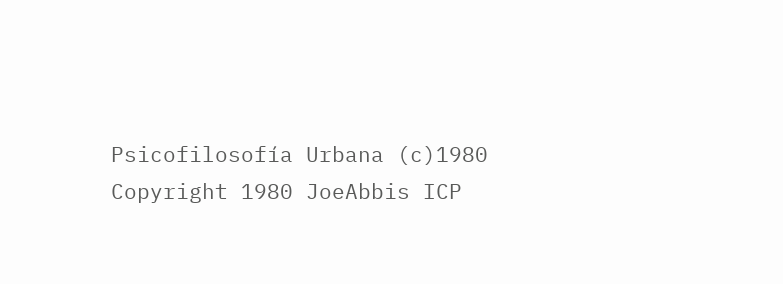Psicofilosofía Urbana (c)1980
Copyright 1980 JoeAbbis ICP